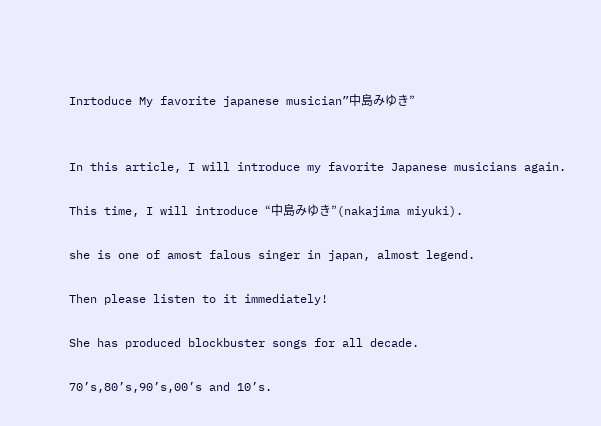Inrtoduce My favorite japanese musician”中島みゆき”


In this article, I will introduce my favorite Japanese musicians again.

This time, I will introduce “中島みゆき”(nakajima miyuki).

she is one of amost falous singer in japan, almost legend.

Then please listen to it immediately!

She has produced blockbuster songs for all decade.

70’s,80’s,90’s,00’s and 10’s.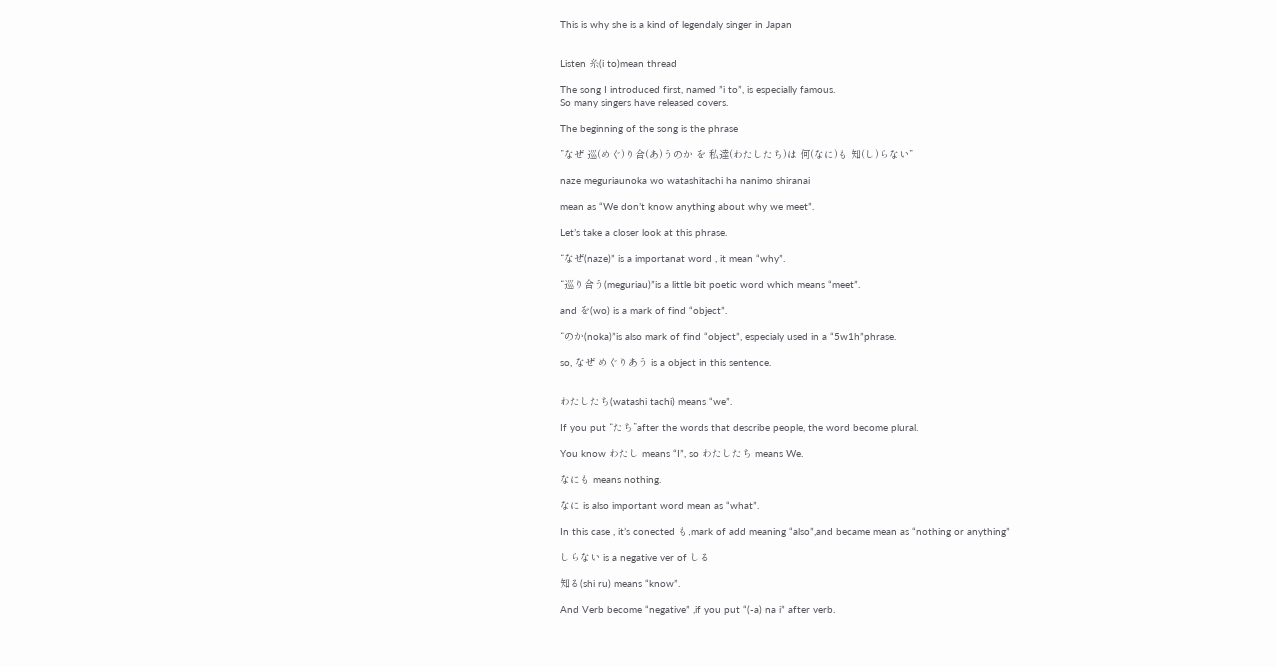This is why she is a kind of legendaly singer in Japan


Listen 糸(i to)mean thread

The song I introduced first, named ”i to”, is especially famous.
So many singers have released covers.

The beginning of the song is the phrase

”なぜ 巡(めぐ)り合(あ)うのか を 私達(わたしたち)は 何(なに)も 知(し)らない”

naze meguriaunoka wo watashitachi ha nanimo shiranai

mean as “We don’t know anything about why we meet”.

Let’s take a closer look at this phrase.

“なぜ(naze)” is a importanat word , it mean “why”.

“巡り合う(meguriau)”is a little bit poetic word which means “meet”.

and を(wo) is a mark of find “object”.

“のか(noka)”is also mark of find “object”, especialy used in a “5w1h”phrase.

so, なぜ めぐりあう is a object in this sentence.


わたしたち(watashi tachi) means “we”.

If you put “たち”after the words that describe people, the word become plural.

You know わたし means “I”, so わたしたち means We.

なにも means nothing.

なに is also important word mean as “what”.

In this case , it’s conected も,mark of add meaning “also”,and became mean as “nothing or anything”

しらない is a negative ver of しる

知る(shi ru) means “know”.

And Verb become “negative” ,if you put “(-a) na i” after verb.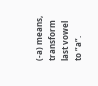(-a) means, transform last vowel to ”a”.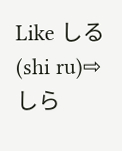Like しる(shi ru)⇨しら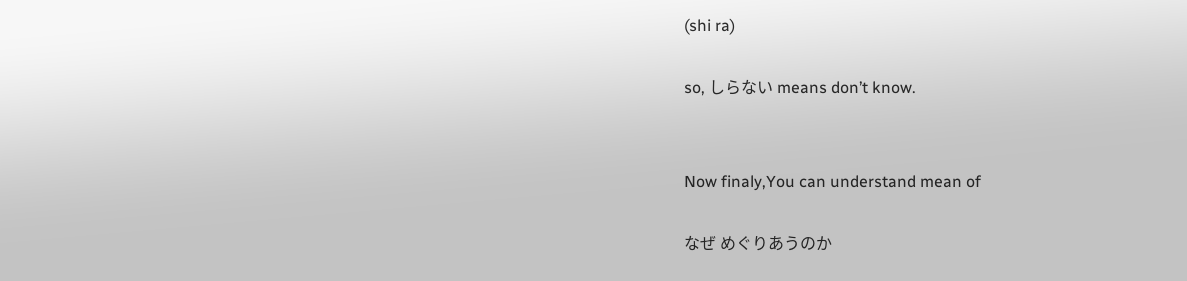(shi ra)

so, しらない means don’t know.


Now finaly,You can understand mean of

なぜ めぐりあうのか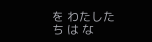を わたしたち は な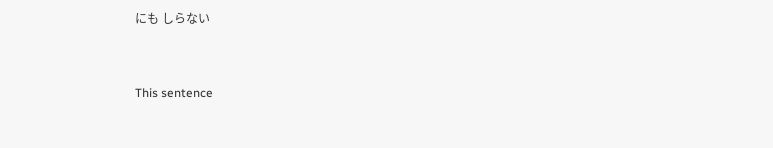にも しらない


This sentence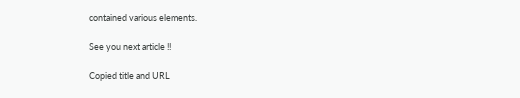contained various elements.

See you next article !!

Copied title and URL